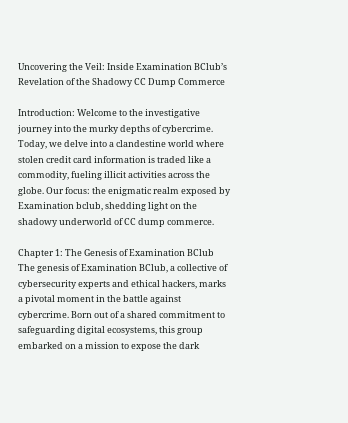Uncovering the Veil: Inside Examination BClub’s Revelation of the Shadowy CC Dump Commerce

Introduction: Welcome to the investigative journey into the murky depths of cybercrime. Today, we delve into a clandestine world where stolen credit card information is traded like a commodity, fueling illicit activities across the globe. Our focus: the enigmatic realm exposed by Examination bclub, shedding light on the shadowy underworld of CC dump commerce.

Chapter 1: The Genesis of Examination BClub The genesis of Examination BClub, a collective of cybersecurity experts and ethical hackers, marks a pivotal moment in the battle against cybercrime. Born out of a shared commitment to safeguarding digital ecosystems, this group embarked on a mission to expose the dark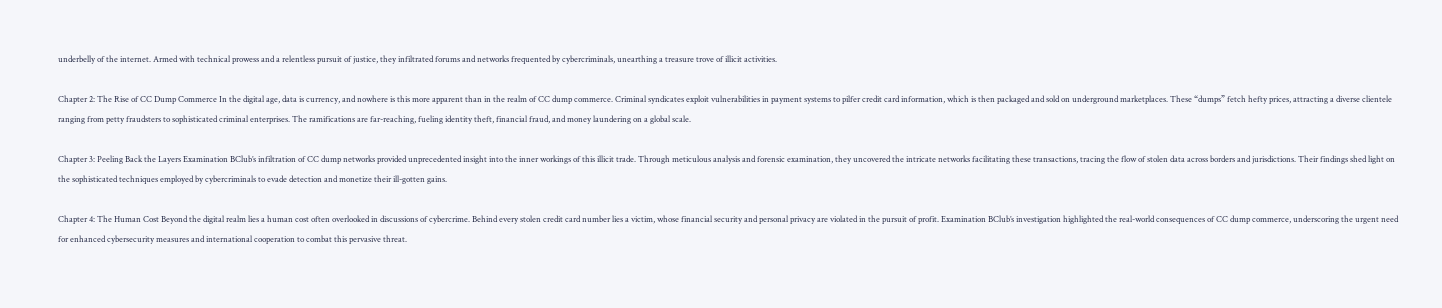underbelly of the internet. Armed with technical prowess and a relentless pursuit of justice, they infiltrated forums and networks frequented by cybercriminals, unearthing a treasure trove of illicit activities.

Chapter 2: The Rise of CC Dump Commerce In the digital age, data is currency, and nowhere is this more apparent than in the realm of CC dump commerce. Criminal syndicates exploit vulnerabilities in payment systems to pilfer credit card information, which is then packaged and sold on underground marketplaces. These “dumps” fetch hefty prices, attracting a diverse clientele ranging from petty fraudsters to sophisticated criminal enterprises. The ramifications are far-reaching, fueling identity theft, financial fraud, and money laundering on a global scale.

Chapter 3: Peeling Back the Layers Examination BClub’s infiltration of CC dump networks provided unprecedented insight into the inner workings of this illicit trade. Through meticulous analysis and forensic examination, they uncovered the intricate networks facilitating these transactions, tracing the flow of stolen data across borders and jurisdictions. Their findings shed light on the sophisticated techniques employed by cybercriminals to evade detection and monetize their ill-gotten gains.

Chapter 4: The Human Cost Beyond the digital realm lies a human cost often overlooked in discussions of cybercrime. Behind every stolen credit card number lies a victim, whose financial security and personal privacy are violated in the pursuit of profit. Examination BClub’s investigation highlighted the real-world consequences of CC dump commerce, underscoring the urgent need for enhanced cybersecurity measures and international cooperation to combat this pervasive threat.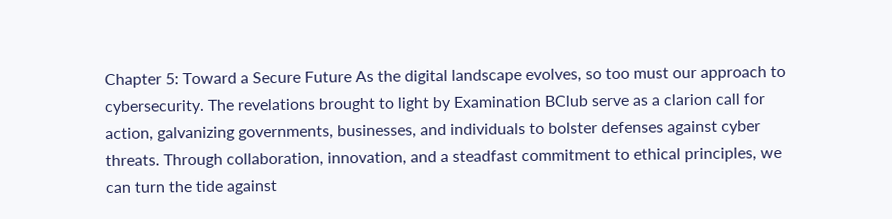Chapter 5: Toward a Secure Future As the digital landscape evolves, so too must our approach to cybersecurity. The revelations brought to light by Examination BClub serve as a clarion call for action, galvanizing governments, businesses, and individuals to bolster defenses against cyber threats. Through collaboration, innovation, and a steadfast commitment to ethical principles, we can turn the tide against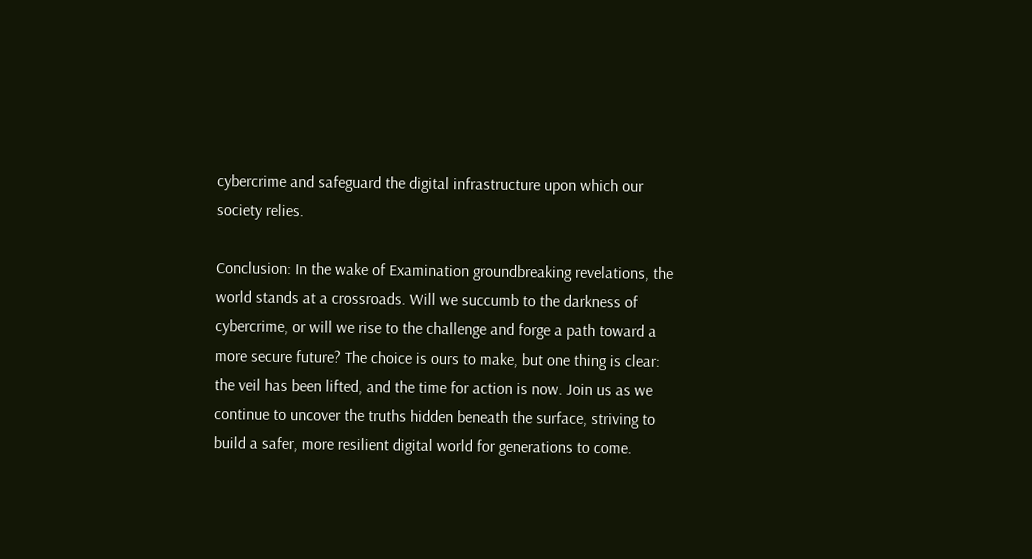cybercrime and safeguard the digital infrastructure upon which our society relies.

Conclusion: In the wake of Examination groundbreaking revelations, the world stands at a crossroads. Will we succumb to the darkness of cybercrime, or will we rise to the challenge and forge a path toward a more secure future? The choice is ours to make, but one thing is clear: the veil has been lifted, and the time for action is now. Join us as we continue to uncover the truths hidden beneath the surface, striving to build a safer, more resilient digital world for generations to come.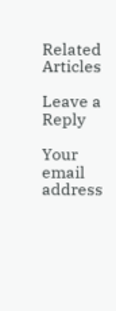Related Articles

Leave a Reply

Your email address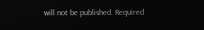will not be published. Required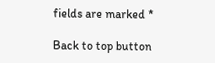fields are marked *

Back to top button